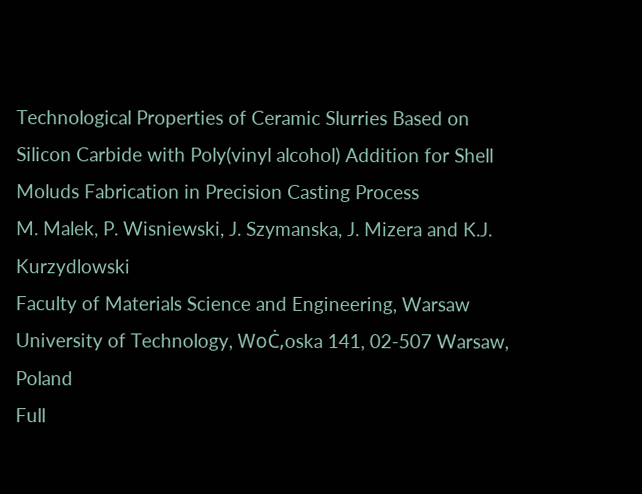Technological Properties of Ceramic Slurries Based on Silicon Carbide with Poly(vinyl alcohol) Addition for Shell Moluds Fabrication in Precision Casting Process
M. Malek, P. Wisniewski, J. Szymanska, J. Mizera and K.J. Kurzydlowski
Faculty of Materials Science and Engineering, Warsaw University of Technology, WoĊ‚oska 141, 02-507 Warsaw, Poland
Full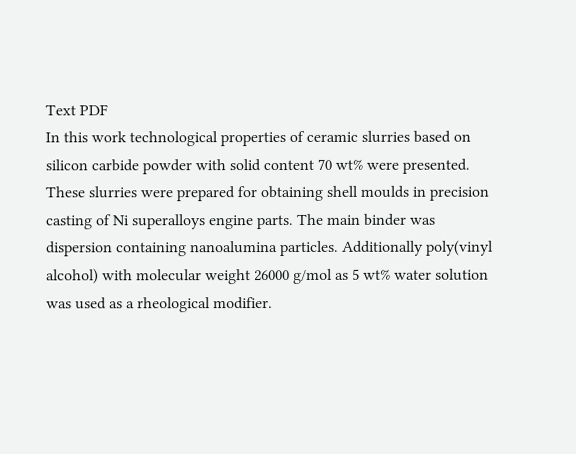Text PDF
In this work technological properties of ceramic slurries based on silicon carbide powder with solid content 70 wt% were presented. These slurries were prepared for obtaining shell moulds in precision casting of Ni superalloys engine parts. The main binder was dispersion containing nanoalumina particles. Additionally poly(vinyl alcohol) with molecular weight 26000 g/mol as 5 wt% water solution was used as a rheological modifier.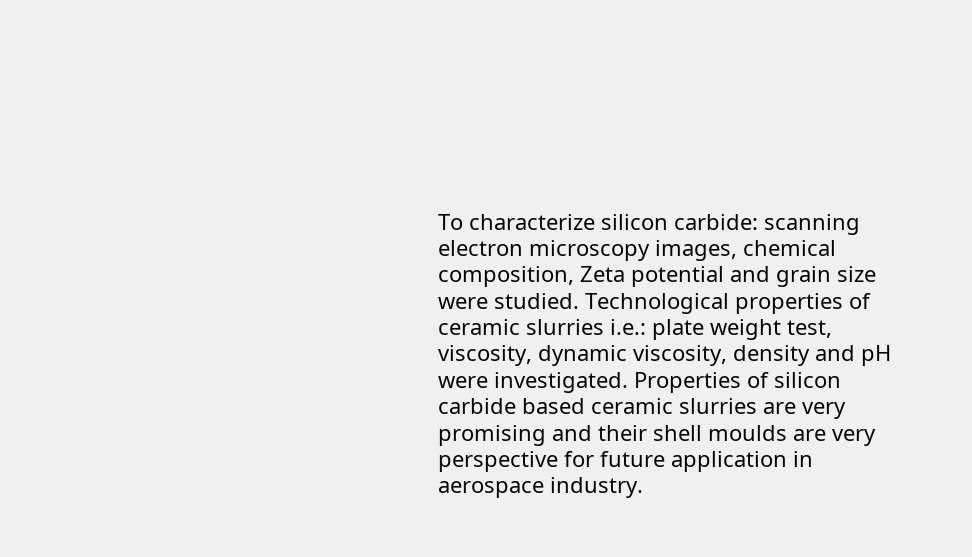To characterize silicon carbide: scanning electron microscopy images, chemical composition, Zeta potential and grain size were studied. Technological properties of ceramic slurries i.e.: plate weight test, viscosity, dynamic viscosity, density and pH were investigated. Properties of silicon carbide based ceramic slurries are very promising and their shell moulds are very perspective for future application in aerospace industry.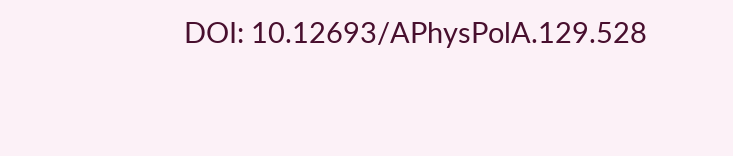DOI: 10.12693/APhysPolA.129.528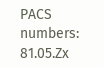PACS numbers: 81.05.Zx